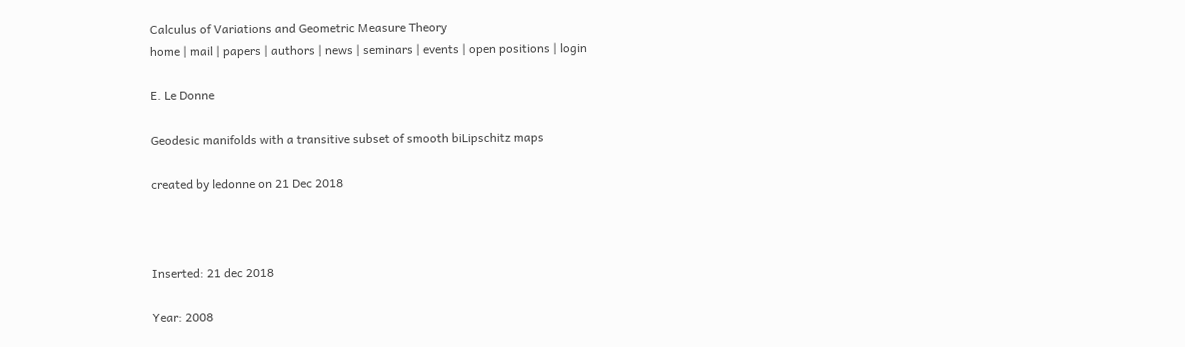Calculus of Variations and Geometric Measure Theory
home | mail | papers | authors | news | seminars | events | open positions | login

E. Le Donne

Geodesic manifolds with a transitive subset of smooth biLipschitz maps

created by ledonne on 21 Dec 2018



Inserted: 21 dec 2018

Year: 2008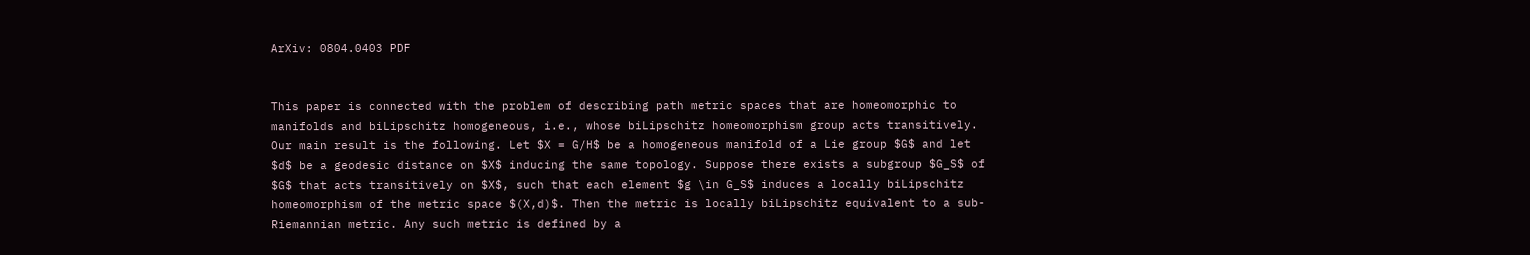ArXiv: 0804.0403 PDF


This paper is connected with the problem of describing path metric spaces that are homeomorphic to manifolds and biLipschitz homogeneous, i.e., whose biLipschitz homeomorphism group acts transitively. Our main result is the following. Let $X = G/H$ be a homogeneous manifold of a Lie group $G$ and let $d$ be a geodesic distance on $X$ inducing the same topology. Suppose there exists a subgroup $G_S$ of $G$ that acts transitively on $X$, such that each element $g \in G_S$ induces a locally biLipschitz homeomorphism of the metric space $(X,d)$. Then the metric is locally biLipschitz equivalent to a sub-Riemannian metric. Any such metric is defined by a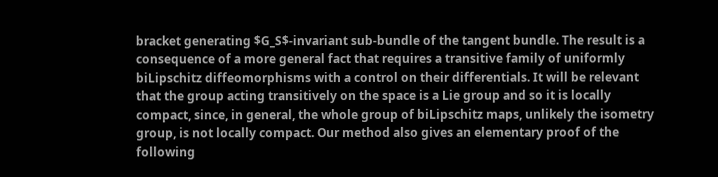bracket generating $G_S$-invariant sub-bundle of the tangent bundle. The result is a consequence of a more general fact that requires a transitive family of uniformly biLipschitz diffeomorphisms with a control on their differentials. It will be relevant that the group acting transitively on the space is a Lie group and so it is locally compact, since, in general, the whole group of biLipschitz maps, unlikely the isometry group, is not locally compact. Our method also gives an elementary proof of the following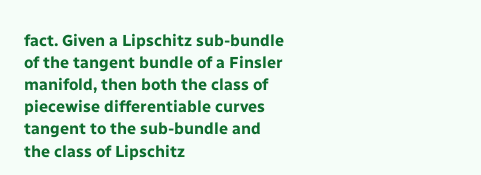fact. Given a Lipschitz sub-bundle of the tangent bundle of a Finsler manifold, then both the class of piecewise differentiable curves tangent to the sub-bundle and the class of Lipschitz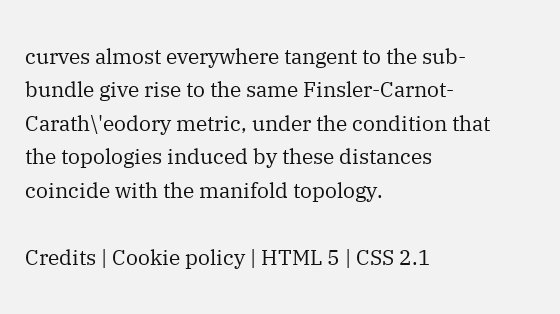curves almost everywhere tangent to the sub-bundle give rise to the same Finsler-Carnot-Carath\'eodory metric, under the condition that the topologies induced by these distances coincide with the manifold topology.

Credits | Cookie policy | HTML 5 | CSS 2.1